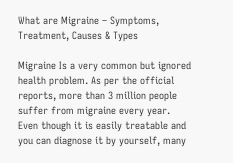What are Migraine – Symptoms, Treatment, Causes & Types

Migraine Is a very common but ignored health problem. As per the official reports, more than 3 million people suffer from migraine every year. Even though it is easily treatable and you can diagnose it by yourself, many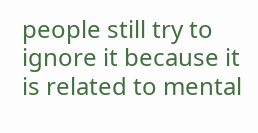people still try to ignore it because it is related to mental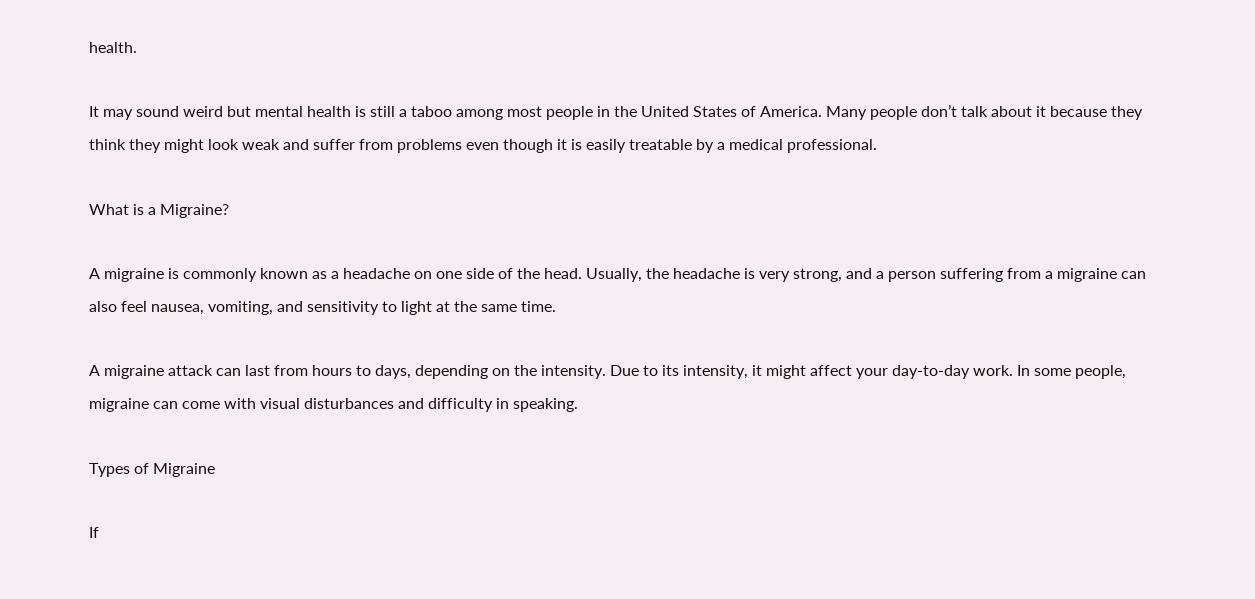health.

It may sound weird but mental health is still a taboo among most people in the United States of America. Many people don’t talk about it because they think they might look weak and suffer from problems even though it is easily treatable by a medical professional.

What is a Migraine?

A migraine is commonly known as a headache on one side of the head. Usually, the headache is very strong, and a person suffering from a migraine can also feel nausea, vomiting, and sensitivity to light at the same time.

A migraine attack can last from hours to days, depending on the intensity. Due to its intensity, it might affect your day-to-day work. In some people, migraine can come with visual disturbances and difficulty in speaking.

Types of Migraine

If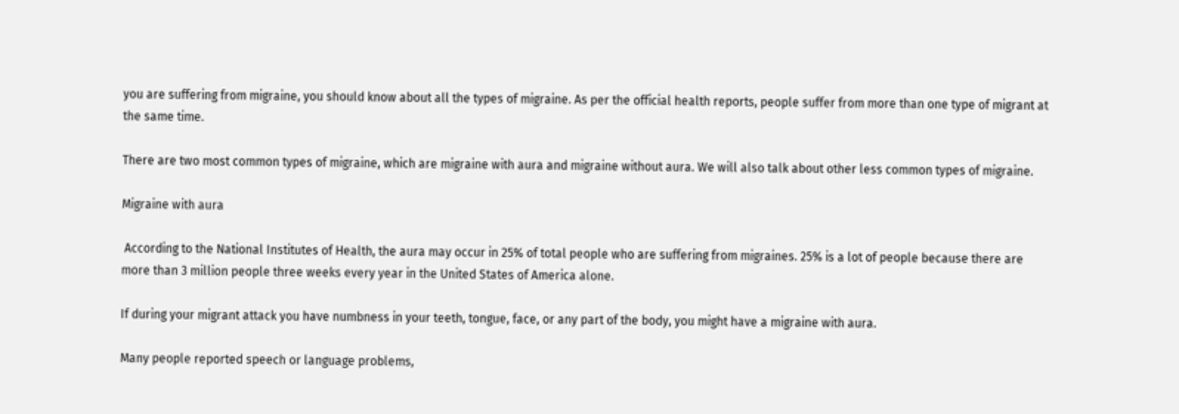you are suffering from migraine, you should know about all the types of migraine. As per the official health reports, people suffer from more than one type of migrant at the same time.

There are two most common types of migraine, which are migraine with aura and migraine without aura. We will also talk about other less common types of migraine.

Migraine with aura

 According to the National Institutes of Health, the aura may occur in 25% of total people who are suffering from migraines. 25% is a lot of people because there are more than 3 million people three weeks every year in the United States of America alone.

If during your migrant attack you have numbness in your teeth, tongue, face, or any part of the body, you might have a migraine with aura.

Many people reported speech or language problems,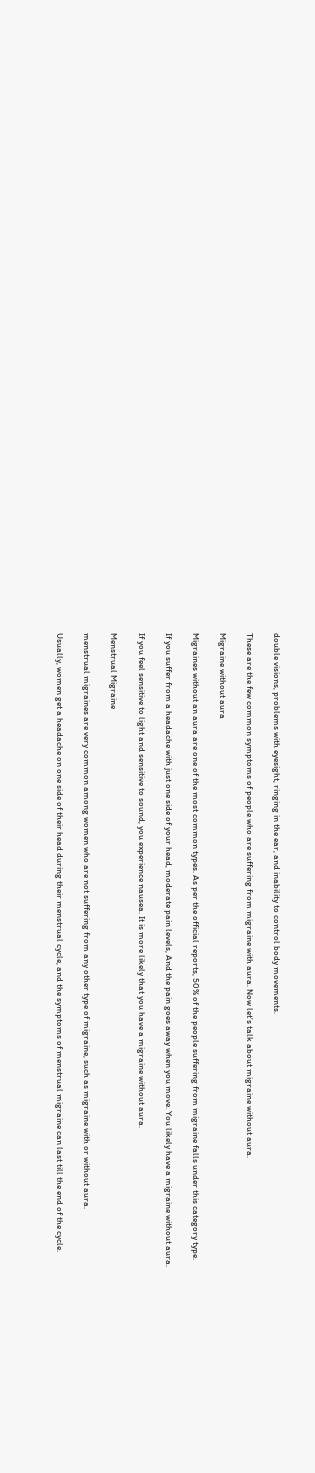double visions, problems with eyesight, ringing in the ear, and inability to control body movements.

These are the few common symptoms of people who are suffering from migraine with aura. Now let’s talk about migraine without aura.

Migraine without aura

Migraines without an aura are one of the most common types. As per the official reports, 50% of the people suffering from migraine falls under this category type.

If you suffer from a headache with just one side of your head, moderate pain levels, And the pain goes away when you move. You likely have a migraine without aura.

If you feel sensitive to light and sensitive to sound, you experience nausea. It is more likely that you have a migraine without aura.

Menstrual Migraine

menstrual migraines are very common among women who are not suffering from any other type of migraine, such as migraine with or without aura.

Usually, women get a headache on one side of their head during their menstrual cycle, and the symptoms of menstrual migraine can last till the end of the cycle.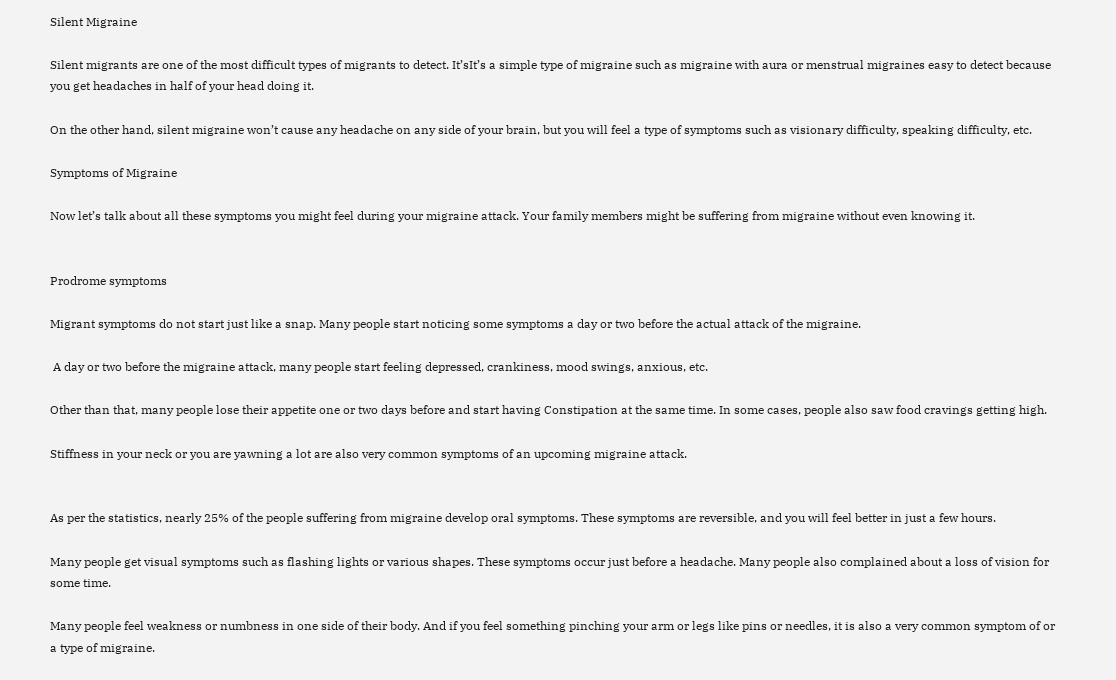Silent Migraine

Silent migrants are one of the most difficult types of migrants to detect. It’sIt’s a simple type of migraine such as migraine with aura or menstrual migraines easy to detect because you get headaches in half of your head doing it.

On the other hand, silent migraine won’t cause any headache on any side of your brain, but you will feel a type of symptoms such as visionary difficulty, speaking difficulty, etc.

Symptoms of Migraine

Now let’s talk about all these symptoms you might feel during your migraine attack. Your family members might be suffering from migraine without even knowing it.


Prodrome symptoms

Migrant symptoms do not start just like a snap. Many people start noticing some symptoms a day or two before the actual attack of the migraine.

 A day or two before the migraine attack, many people start feeling depressed, crankiness, mood swings, anxious, etc.

Other than that, many people lose their appetite one or two days before and start having Constipation at the same time. In some cases, people also saw food cravings getting high.

Stiffness in your neck or you are yawning a lot are also very common symptoms of an upcoming migraine attack.


As per the statistics, nearly 25% of the people suffering from migraine develop oral symptoms. These symptoms are reversible, and you will feel better in just a few hours.

Many people get visual symptoms such as flashing lights or various shapes. These symptoms occur just before a headache. Many people also complained about a loss of vision for some time.

Many people feel weakness or numbness in one side of their body. And if you feel something pinching your arm or legs like pins or needles, it is also a very common symptom of or a type of migraine.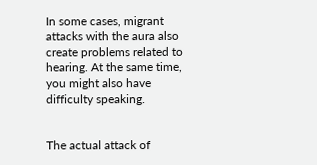In some cases, migrant attacks with the aura also create problems related to hearing. At the same time, you might also have difficulty speaking.


The actual attack of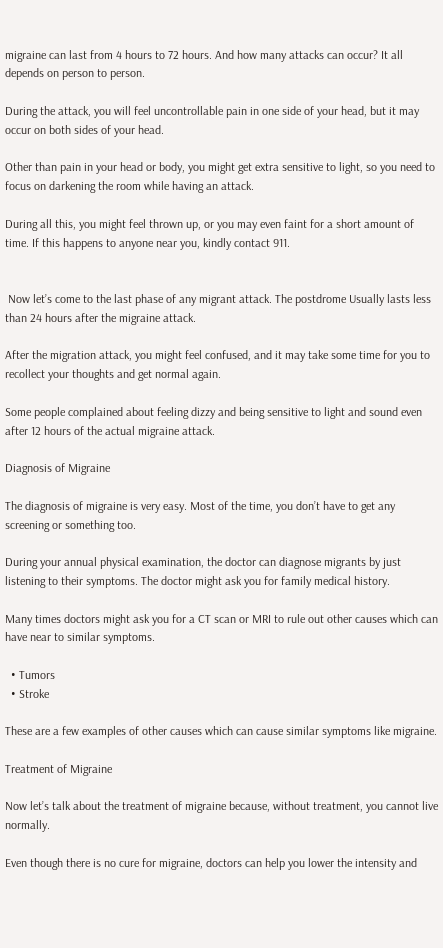migraine can last from 4 hours to 72 hours. And how many attacks can occur? It all depends on person to person.

During the attack, you will feel uncontrollable pain in one side of your head, but it may occur on both sides of your head.

Other than pain in your head or body, you might get extra sensitive to light, so you need to focus on darkening the room while having an attack.

During all this, you might feel thrown up, or you may even faint for a short amount of time. If this happens to anyone near you, kindly contact 911.


 Now let’s come to the last phase of any migrant attack. The postdrome Usually lasts less than 24 hours after the migraine attack.

After the migration attack, you might feel confused, and it may take some time for you to recollect your thoughts and get normal again.

Some people complained about feeling dizzy and being sensitive to light and sound even after 12 hours of the actual migraine attack.

Diagnosis of Migraine

The diagnosis of migraine is very easy. Most of the time, you don’t have to get any screening or something too.

During your annual physical examination, the doctor can diagnose migrants by just listening to their symptoms. The doctor might ask you for family medical history.

Many times doctors might ask you for a CT scan or MRI to rule out other causes which can have near to similar symptoms.

  • Tumors
  • Stroke

These are a few examples of other causes which can cause similar symptoms like migraine.

Treatment of Migraine

Now let’s talk about the treatment of migraine because, without treatment, you cannot live normally.

Even though there is no cure for migraine, doctors can help you lower the intensity and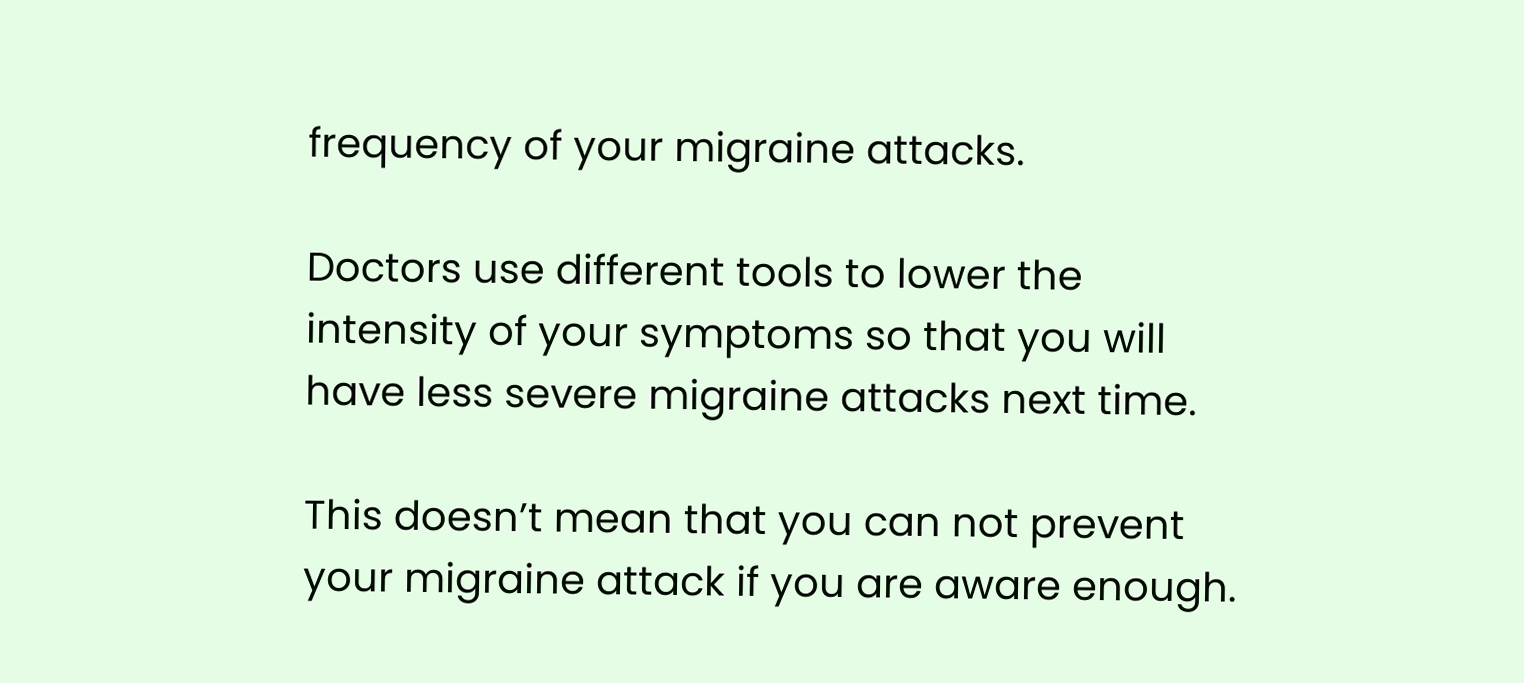frequency of your migraine attacks.

Doctors use different tools to lower the intensity of your symptoms so that you will have less severe migraine attacks next time.

This doesn’t mean that you can not prevent your migraine attack if you are aware enough.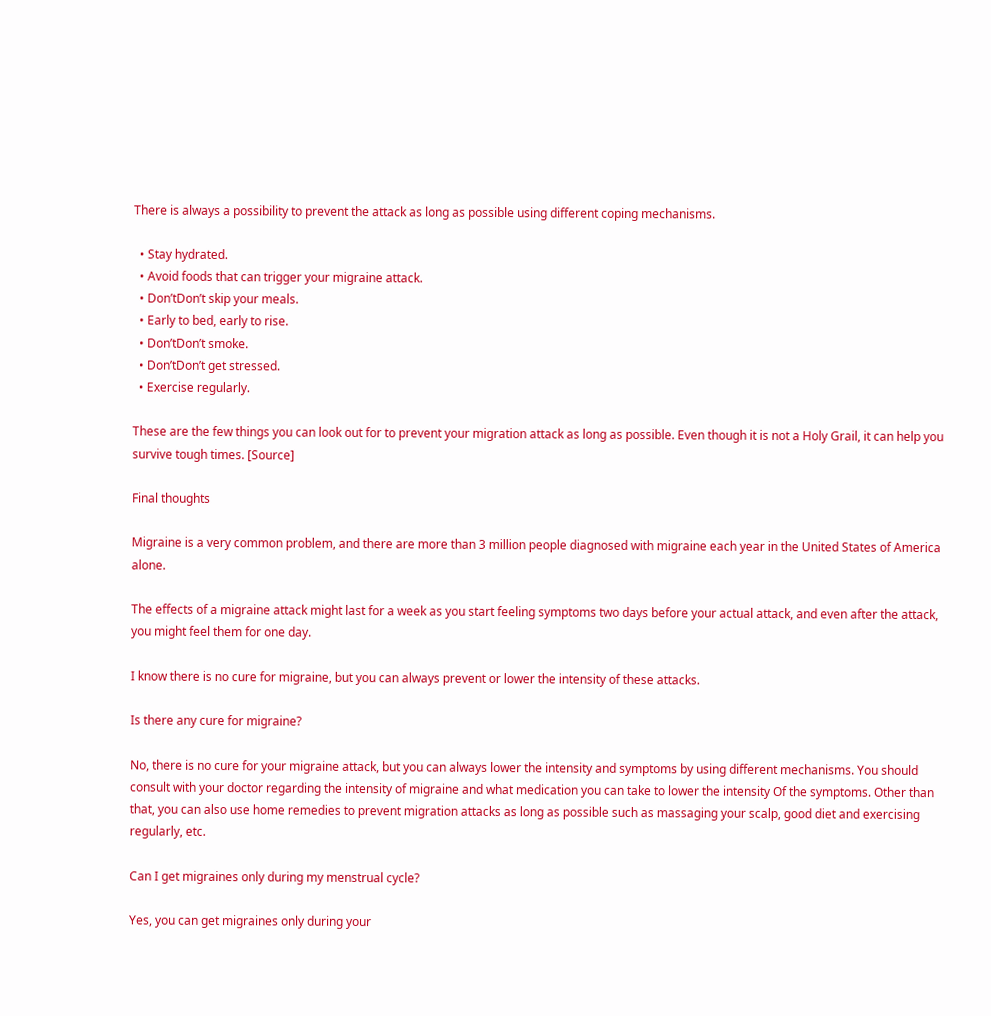There is always a possibility to prevent the attack as long as possible using different coping mechanisms.

  • Stay hydrated.
  • Avoid foods that can trigger your migraine attack.
  • Don’tDon’t skip your meals.
  • Early to bed, early to rise.
  • Don’tDon’t smoke.
  • Don’tDon’t get stressed.
  • Exercise regularly.

These are the few things you can look out for to prevent your migration attack as long as possible. Even though it is not a Holy Grail, it can help you survive tough times. [Source]

Final thoughts

Migraine is a very common problem, and there are more than 3 million people diagnosed with migraine each year in the United States of America alone.

The effects of a migraine attack might last for a week as you start feeling symptoms two days before your actual attack, and even after the attack, you might feel them for one day.

I know there is no cure for migraine, but you can always prevent or lower the intensity of these attacks.

Is there any cure for migraine?

No, there is no cure for your migraine attack, but you can always lower the intensity and symptoms by using different mechanisms. You should consult with your doctor regarding the intensity of migraine and what medication you can take to lower the intensity Of the symptoms. Other than that, you can also use home remedies to prevent migration attacks as long as possible such as massaging your scalp, good diet and exercising regularly, etc.

Can I get migraines only during my menstrual cycle?

Yes, you can get migraines only during your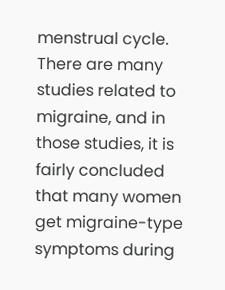menstrual cycle. There are many studies related to migraine, and in those studies, it is fairly concluded that many women get migraine-type symptoms during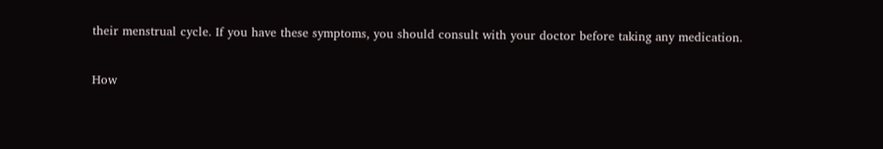their menstrual cycle. If you have these symptoms, you should consult with your doctor before taking any medication.

How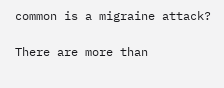common is a migraine attack?

There are more than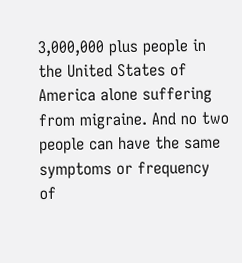3,000,000 plus people in the United States of America alone suffering from migraine. And no two people can have the same symptoms or frequency of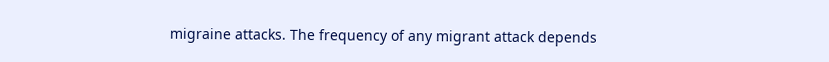migraine attacks. The frequency of any migrant attack depends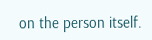on the person itself.